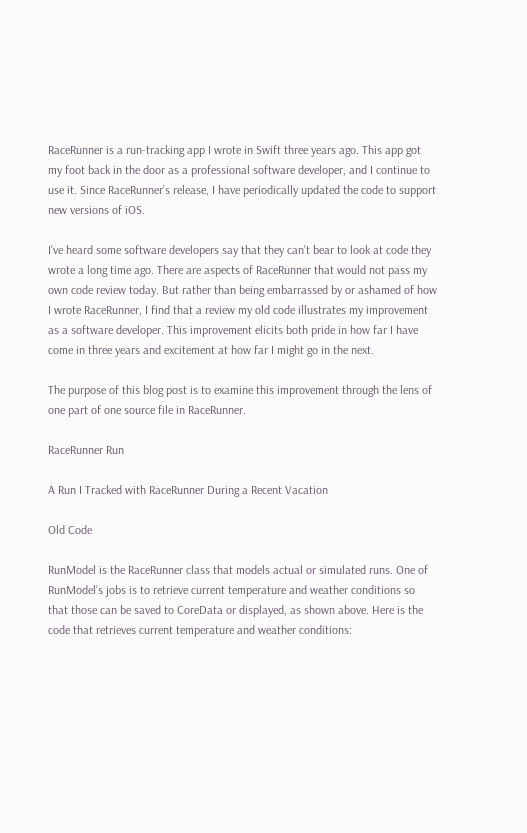RaceRunner is a run-tracking app I wrote in Swift three years ago. This app got my foot back in the door as a professional software developer, and I continue to use it. Since RaceRunner’s release, I have periodically updated the code to support new versions of iOS.

I’ve heard some software developers say that they can’t bear to look at code they wrote a long time ago. There are aspects of RaceRunner that would not pass my own code review today. But rather than being embarrassed by or ashamed of how I wrote RaceRunner, I find that a review my old code illustrates my improvement as a software developer. This improvement elicits both pride in how far I have come in three years and excitement at how far I might go in the next.

The purpose of this blog post is to examine this improvement through the lens of one part of one source file in RaceRunner.

RaceRunner Run

A Run I Tracked with RaceRunner During a Recent Vacation

Old Code

RunModel is the RaceRunner class that models actual or simulated runs. One of RunModel’s jobs is to retrieve current temperature and weather conditions so that those can be saved to CoreData or displayed, as shown above. Here is the code that retrieves current temperature and weather conditions: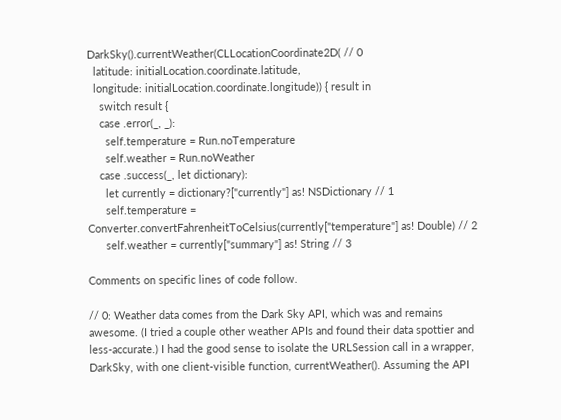DarkSky().currentWeather(CLLocationCoordinate2D( // 0
  latitude: initialLocation.coordinate.latitude,
  longitude: initialLocation.coordinate.longitude)) { result in
    switch result {
    case .error(_, _):
      self.temperature = Run.noTemperature
      self.weather = Run.noWeather
    case .success(_, let dictionary):
      let currently = dictionary?["currently"] as! NSDictionary // 1
      self.temperature = Converter.convertFahrenheitToCelsius(currently["temperature"] as! Double) // 2
      self.weather = currently["summary"] as! String // 3

Comments on specific lines of code follow.

// 0: Weather data comes from the Dark Sky API, which was and remains awesome. (I tried a couple other weather APIs and found their data spottier and less-accurate.) I had the good sense to isolate the URLSession call in a wrapper, DarkSky, with one client-visible function, currentWeather(). Assuming the API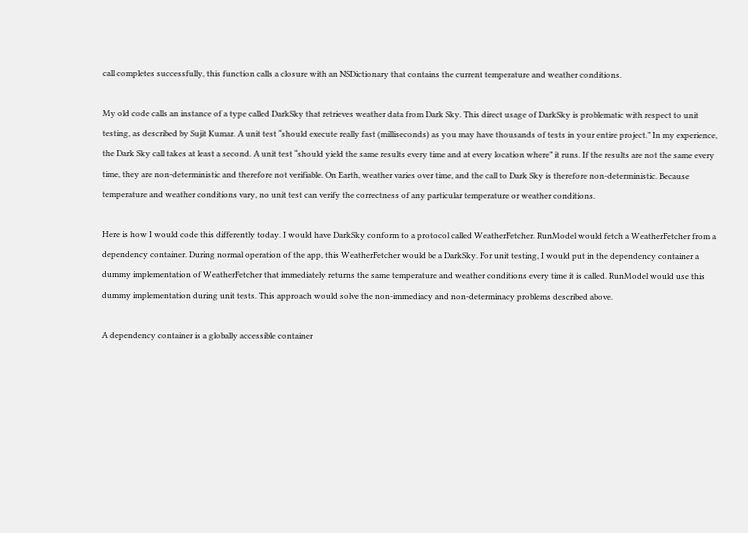call completes successfully, this function calls a closure with an NSDictionary that contains the current temperature and weather conditions.

My old code calls an instance of a type called DarkSky that retrieves weather data from Dark Sky. This direct usage of DarkSky is problematic with respect to unit testing, as described by Sujit Kumar. A unit test “should execute really fast (milliseconds) as you may have thousands of tests in your entire project.” In my experience, the Dark Sky call takes at least a second. A unit test “should yield the same results every time and at every location where” it runs. If the results are not the same every time, they are non-deterministic and therefore not verifiable. On Earth, weather varies over time, and the call to Dark Sky is therefore non-deterministic. Because temperature and weather conditions vary, no unit test can verify the correctness of any particular temperature or weather conditions.

Here is how I would code this differently today. I would have DarkSky conform to a protocol called WeatherFetcher. RunModel would fetch a WeatherFetcher from a dependency container. During normal operation of the app, this WeatherFetcher would be a DarkSky. For unit testing, I would put in the dependency container a dummy implementation of WeatherFetcher that immediately returns the same temperature and weather conditions every time it is called. RunModel would use this dummy implementation during unit tests. This approach would solve the non-immediacy and non-determinacy problems described above.

A dependency container is a globally accessible container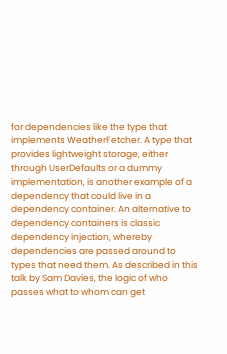for dependencies like the type that implements WeatherFetcher. A type that provides lightweight storage, either through UserDefaults or a dummy implementation, is another example of a dependency that could live in a dependency container. An alternative to dependency containers is classic dependency injection, whereby dependencies are passed around to types that need them. As described in this talk by Sam Davies, the logic of who passes what to whom can get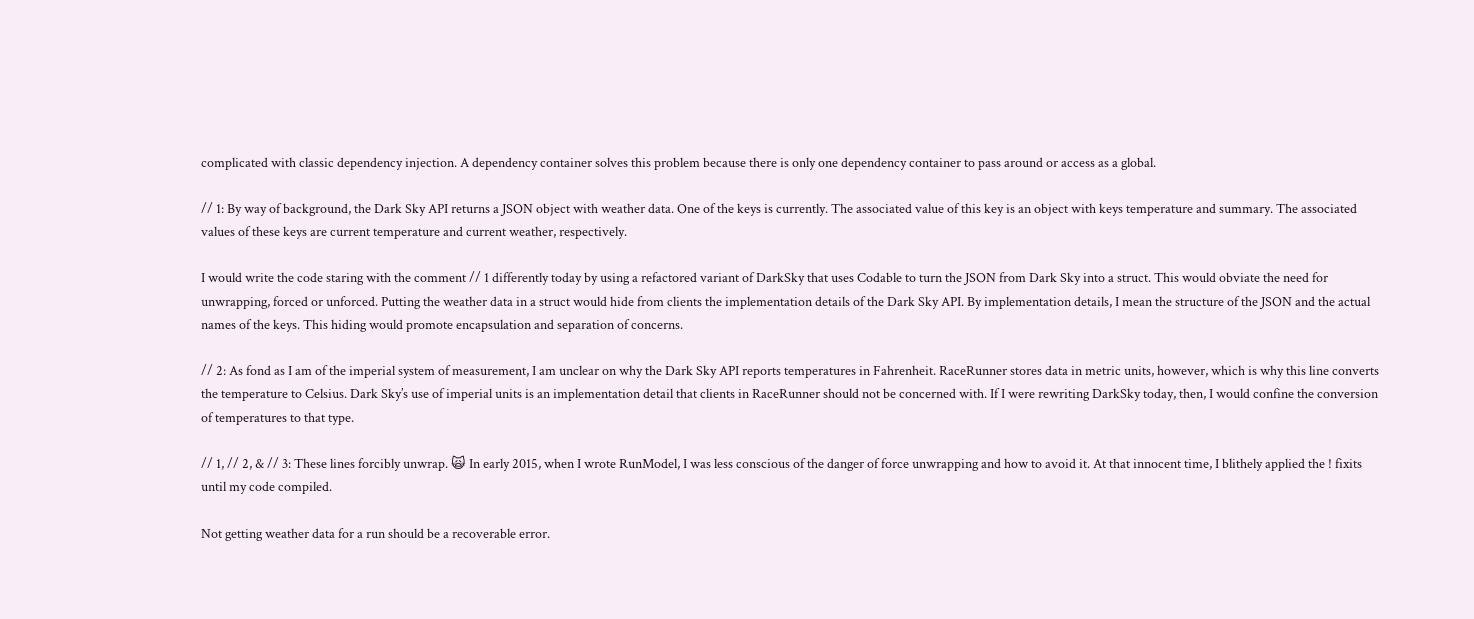complicated with classic dependency injection. A dependency container solves this problem because there is only one dependency container to pass around or access as a global.

// 1: By way of background, the Dark Sky API returns a JSON object with weather data. One of the keys is currently. The associated value of this key is an object with keys temperature and summary. The associated values of these keys are current temperature and current weather, respectively.

I would write the code staring with the comment // 1 differently today by using a refactored variant of DarkSky that uses Codable to turn the JSON from Dark Sky into a struct. This would obviate the need for unwrapping, forced or unforced. Putting the weather data in a struct would hide from clients the implementation details of the Dark Sky API. By implementation details, I mean the structure of the JSON and the actual names of the keys. This hiding would promote encapsulation and separation of concerns.

// 2: As fond as I am of the imperial system of measurement, I am unclear on why the Dark Sky API reports temperatures in Fahrenheit. RaceRunner stores data in metric units, however, which is why this line converts the temperature to Celsius. Dark Sky’s use of imperial units is an implementation detail that clients in RaceRunner should not be concerned with. If I were rewriting DarkSky today, then, I would confine the conversion of temperatures to that type.

// 1, // 2, & // 3: These lines forcibly unwrap. 🙀 In early 2015, when I wrote RunModel, I was less conscious of the danger of force unwrapping and how to avoid it. At that innocent time, I blithely applied the ! fixits until my code compiled.

Not getting weather data for a run should be a recoverable error.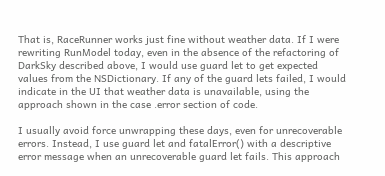That is, RaceRunner works just fine without weather data. If I were rewriting RunModel today, even in the absence of the refactoring of DarkSky described above, I would use guard let to get expected values from the NSDictionary. If any of the guard lets failed, I would indicate in the UI that weather data is unavailable, using the approach shown in the case .error section of code.

I usually avoid force unwrapping these days, even for unrecoverable errors. Instead, I use guard let and fatalError() with a descriptive error message when an unrecoverable guard let fails. This approach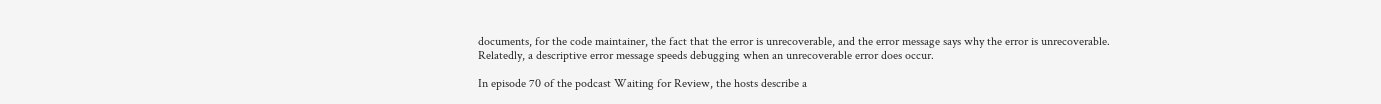documents, for the code maintainer, the fact that the error is unrecoverable, and the error message says why the error is unrecoverable. Relatedly, a descriptive error message speeds debugging when an unrecoverable error does occur.

In episode 70 of the podcast Waiting for Review, the hosts describe a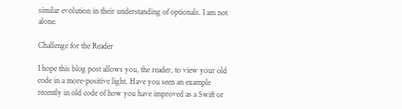similar evolution in their understanding of optionals. I am not alone.

Challenge for the Reader

I hope this blog post allows you, the reader, to view your old code in a more-positive light. Have you seen an example recently in old code of how you have improved as a Swift or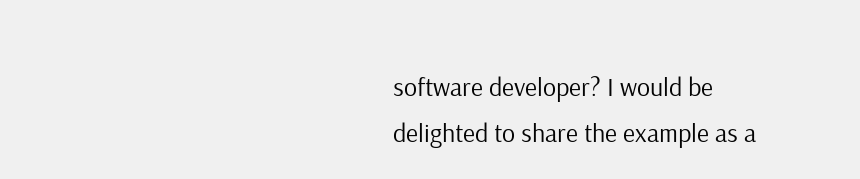software developer? I would be delighted to share the example as a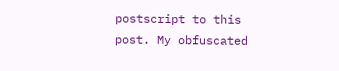postscript to this post. My obfuscated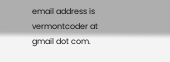email address is vermontcoder at gmail dot com.